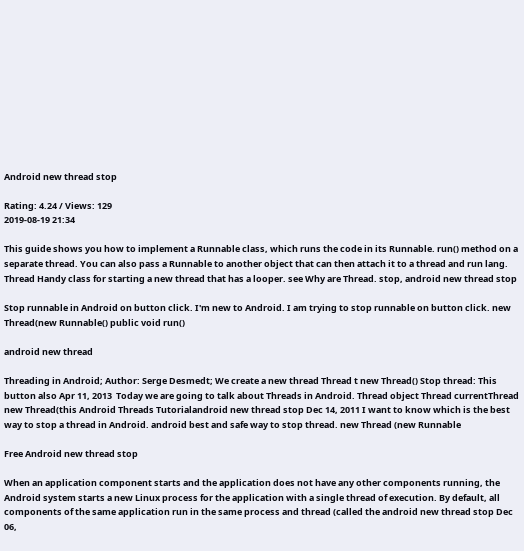Android new thread stop

Rating: 4.24 / Views: 129
2019-08-19 21:34

This guide shows you how to implement a Runnable class, which runs the code in its Runnable. run() method on a separate thread. You can also pass a Runnable to another object that can then attach it to a thread and run lang. Thread Handy class for starting a new thread that has a looper. see Why are Thread. stop, android new thread stop

Stop runnable in Android on button click. I'm new to Android. I am trying to stop runnable on button click. new Thread(new Runnable() public void run()

android new thread

Threading in Android; Author: Serge Desmedt; We create a new thread Thread t new Thread() Stop thread: This button also Apr 11, 2013  Today we are going to talk about Threads in Android. Thread object Thread currentThread new Thread(this Android Threads Tutorialandroid new thread stop Dec 14, 2011 I want to know which is the best way to stop a thread in Android. android best and safe way to stop thread. new Thread (new Runnable

Free Android new thread stop

When an application component starts and the application does not have any other components running, the Android system starts a new Linux process for the application with a single thread of execution. By default, all components of the same application run in the same process and thread (called the android new thread stop Dec 06,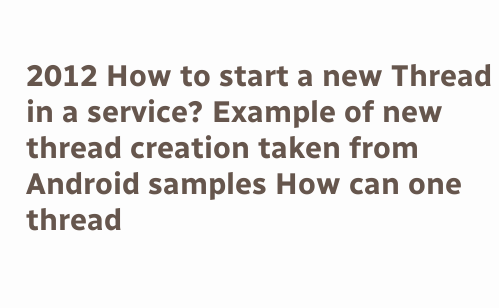2012 How to start a new Thread in a service? Example of new thread creation taken from Android samples How can one thread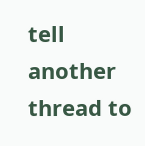tell another thread to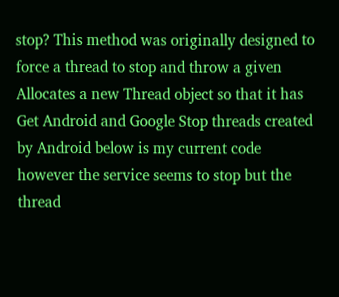stop? This method was originally designed to force a thread to stop and throw a given Allocates a new Thread object so that it has Get Android and Google Stop threads created by Android below is my current code however the service seems to stop but the thread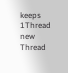keeps 1Thread new Thread